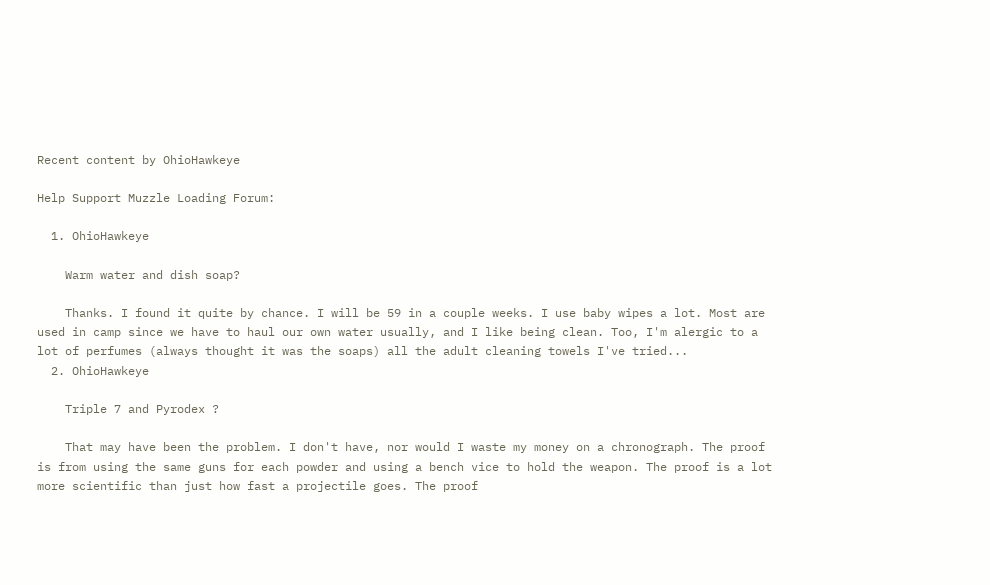Recent content by OhioHawkeye

Help Support Muzzle Loading Forum:

  1. OhioHawkeye

    Warm water and dish soap?

    Thanks. I found it quite by chance. I will be 59 in a couple weeks. I use baby wipes a lot. Most are used in camp since we have to haul our own water usually, and I like being clean. Too, I'm alergic to a lot of perfumes (always thought it was the soaps) all the adult cleaning towels I've tried...
  2. OhioHawkeye

    Triple 7 and Pyrodex ?

    That may have been the problem. I don't have, nor would I waste my money on a chronograph. The proof is from using the same guns for each powder and using a bench vice to hold the weapon. The proof is a lot more scientific than just how fast a projectile goes. The proof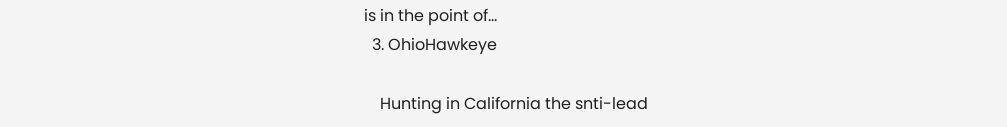is in the point of...
  3. OhioHawkeye

    Hunting in California the snti-lead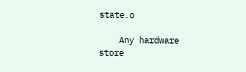state.o

    Any hardware store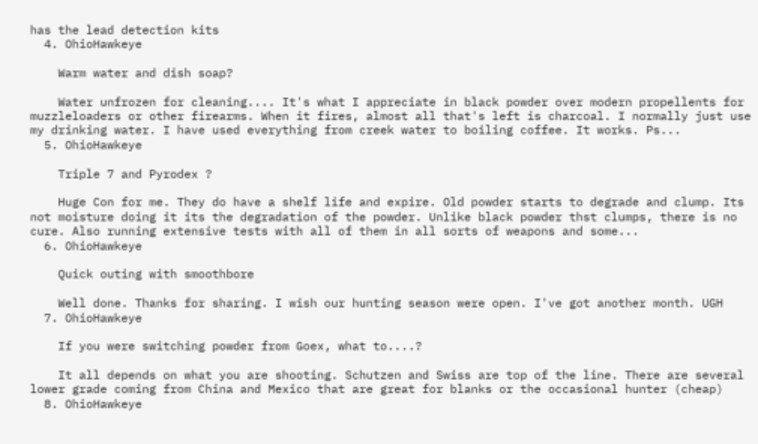has the lead detection kits
  4. OhioHawkeye

    Warm water and dish soap?

    Water unfrozen for cleaning.... It's what I appreciate in black powder over modern propellents for muzzleloaders or other firearms. When it fires, almost all that's left is charcoal. I normally just use my drinking water. I have used everything from creek water to boiling coffee. It works. Ps...
  5. OhioHawkeye

    Triple 7 and Pyrodex ?

    Huge Con for me. They do have a shelf life and expire. Old powder starts to degrade and clump. Its not moisture doing it its the degradation of the powder. Unlike black powder thst clumps, there is no cure. Also running extensive tests with all of them in all sorts of weapons and some...
  6. OhioHawkeye

    Quick outing with smoothbore

    Well done. Thanks for sharing. I wish our hunting season were open. I've got another month. UGH
  7. OhioHawkeye

    If you were switching powder from Goex, what to....?

    It all depends on what you are shooting. Schutzen and Swiss are top of the line. There are several lower grade coming from China and Mexico that are great for blanks or the occasional hunter (cheap)
  8. OhioHawkeye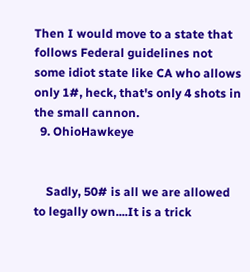Then I would move to a state that follows Federal guidelines not some idiot state like CA who allows only 1#, heck, that's only 4 shots in the small cannon.
  9. OhioHawkeye


    Sadly, 50# is all we are allowed to legally own....It is a trick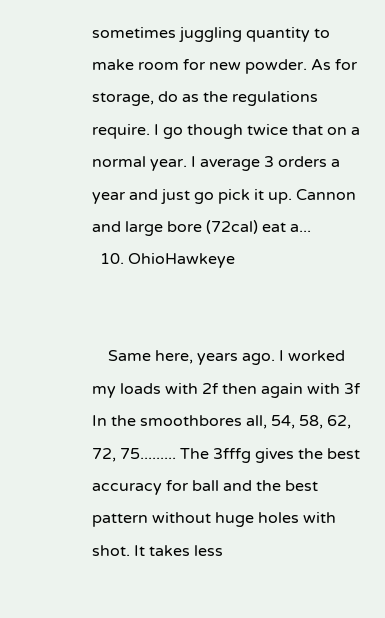sometimes juggling quantity to make room for new powder. As for storage, do as the regulations require. I go though twice that on a normal year. I average 3 orders a year and just go pick it up. Cannon and large bore (72cal) eat a...
  10. OhioHawkeye


    Same here, years ago. I worked my loads with 2f then again with 3f In the smoothbores all, 54, 58, 62, 72, 75......... The 3fffg gives the best accuracy for ball and the best pattern without huge holes with shot. It takes less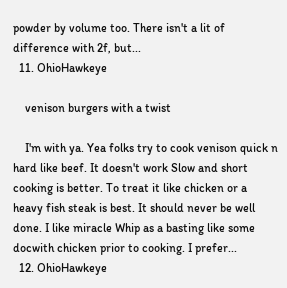powder by volume too. There isn't a lit of difference with 2f, but...
  11. OhioHawkeye

    venison burgers with a twist

    I'm with ya. Yea folks try to cook venison quick n hard like beef. It doesn't work Slow and short cooking is better. To treat it like chicken or a heavy fish steak is best. It should never be well done. I like miracle Whip as a basting like some docwith chicken prior to cooking. I prefer...
  12. OhioHawkeye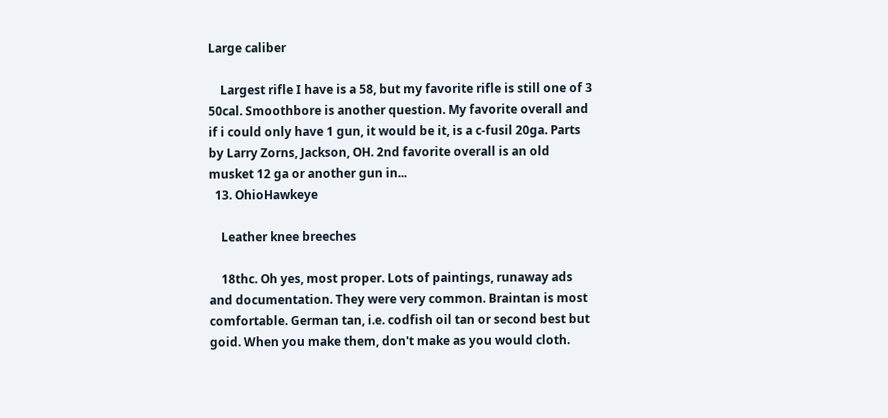Large caliber

    Largest rifle I have is a 58, but my favorite rifle is still one of 3 50cal. Smoothbore is another question. My favorite overall and if i could only have 1 gun, it would be it, is a c-fusil 20ga. Parts by Larry Zorns, Jackson, OH. 2nd favorite overall is an old musket 12 ga or another gun in...
  13. OhioHawkeye

    Leather knee breeches

    18thc. Oh yes, most proper. Lots of paintings, runaway ads and documentation. They were very common. Braintan is most comfortable. German tan, i.e. codfish oil tan or second best but goid. When you make them, don't make as you would cloth.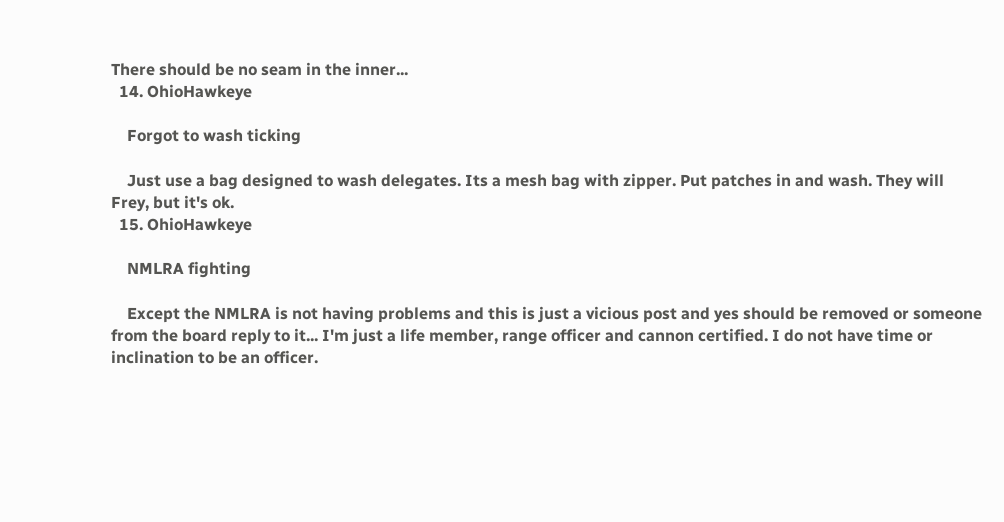There should be no seam in the inner...
  14. OhioHawkeye

    Forgot to wash ticking

    Just use a bag designed to wash delegates. Its a mesh bag with zipper. Put patches in and wash. They will Frey, but it's ok.
  15. OhioHawkeye

    NMLRA fighting

    Except the NMLRA is not having problems and this is just a vicious post and yes should be removed or someone from the board reply to it... I'm just a life member, range officer and cannon certified. I do not have time or inclination to be an officer.